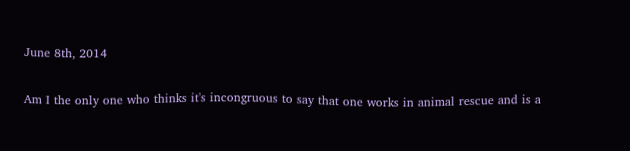June 8th, 2014

Am I the only one who thinks it's incongruous to say that one works in animal rescue and is a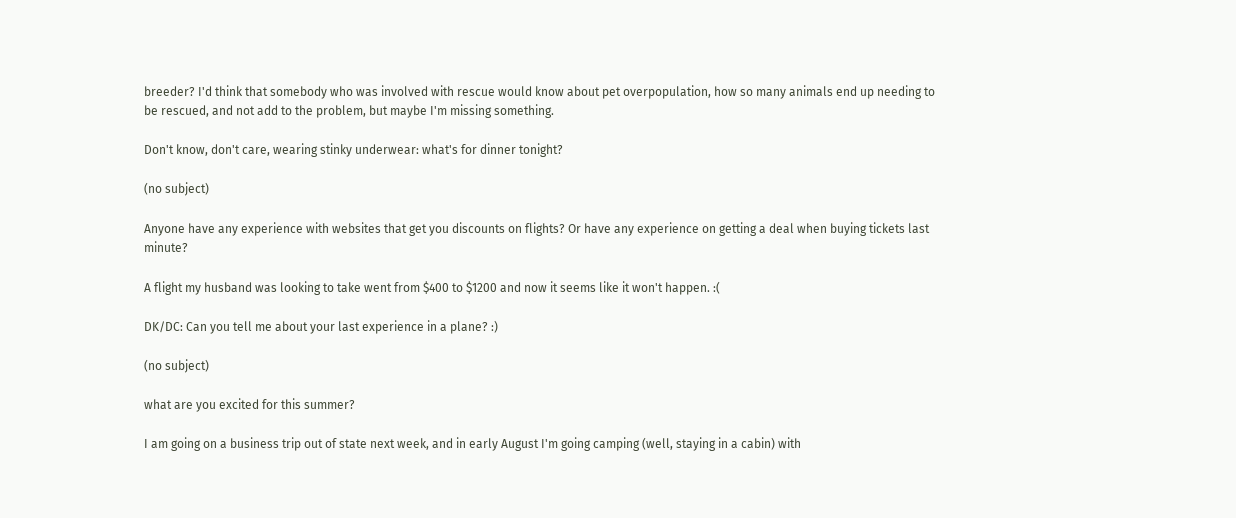breeder? I'd think that somebody who was involved with rescue would know about pet overpopulation, how so many animals end up needing to be rescued, and not add to the problem, but maybe I'm missing something.

Don't know, don't care, wearing stinky underwear: what's for dinner tonight?

(no subject)

Anyone have any experience with websites that get you discounts on flights? Or have any experience on getting a deal when buying tickets last minute?

A flight my husband was looking to take went from $400 to $1200 and now it seems like it won't happen. :(

DK/DC: Can you tell me about your last experience in a plane? :)

(no subject)

what are you excited for this summer?

I am going on a business trip out of state next week, and in early August I'm going camping (well, staying in a cabin) with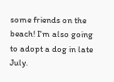some friends on the beach! I'm also going to adopt a dog in late July.